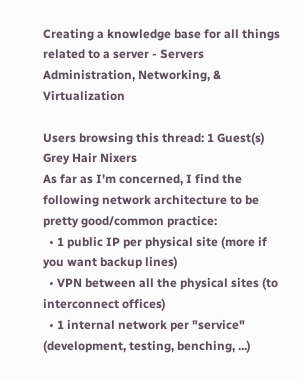Creating a knowledge base for all things related to a server - Servers Administration, Networking, & Virtualization

Users browsing this thread: 1 Guest(s)
Grey Hair Nixers
As far as I'm concerned, I find the following network architecture to be pretty good/common practice:
  • 1 public IP per physical site (more if you want backup lines)
  • VPN between all the physical sites (to interconnect offices)
  • 1 internal network per "service" (development, testing, benching, ...)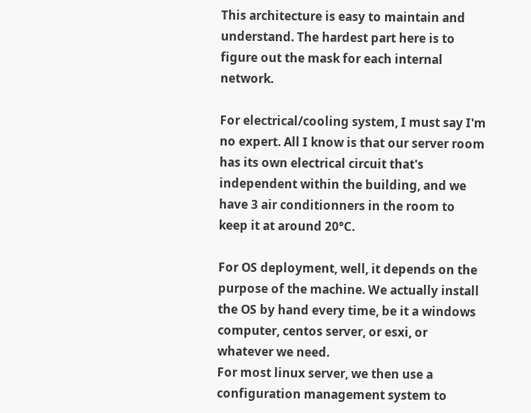This architecture is easy to maintain and understand. The hardest part here is to figure out the mask for each internal network.

For electrical/cooling system, I must say I'm no expert. All I know is that our server room has its own electrical circuit that's independent within the building, and we have 3 air conditionners in the room to keep it at around 20°C.

For OS deployment, well, it depends on the purpose of the machine. We actually install the OS by hand every time, be it a windows computer, centos server, or esxi, or whatever we need.
For most linux server, we then use a configuration management system to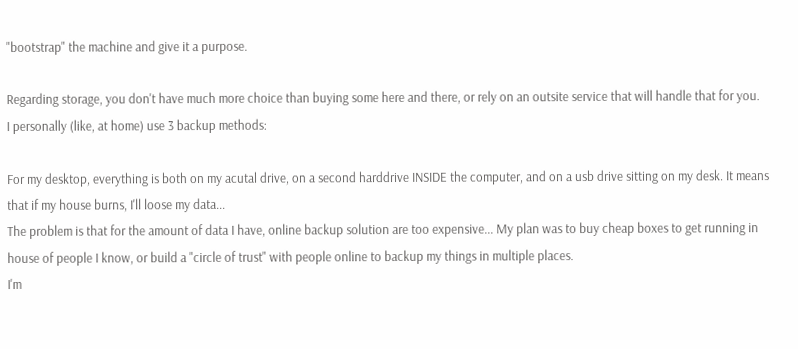"bootstrap" the machine and give it a purpose.

Regarding storage, you don't have much more choice than buying some here and there, or rely on an outsite service that will handle that for you.
I personally (like, at home) use 3 backup methods:

For my desktop, everything is both on my acutal drive, on a second harddrive INSIDE the computer, and on a usb drive sitting on my desk. It means that if my house burns, I'll loose my data...
The problem is that for the amount of data I have, online backup solution are too expensive... My plan was to buy cheap boxes to get running in house of people I know, or build a "circle of trust" with people online to backup my things in multiple places.
I'm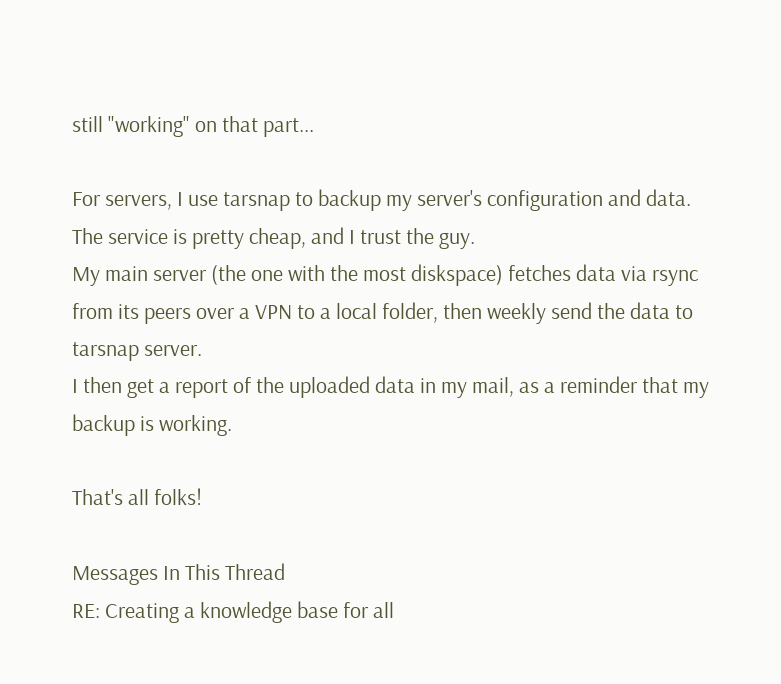still "working" on that part...

For servers, I use tarsnap to backup my server's configuration and data. The service is pretty cheap, and I trust the guy.
My main server (the one with the most diskspace) fetches data via rsync from its peers over a VPN to a local folder, then weekly send the data to tarsnap server.
I then get a report of the uploaded data in my mail, as a reminder that my backup is working.

That's all folks!

Messages In This Thread
RE: Creating a knowledge base for all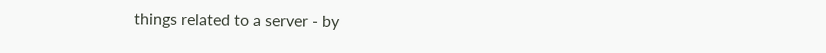things related to a server - by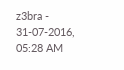z3bra - 31-07-2016, 05:28 AM